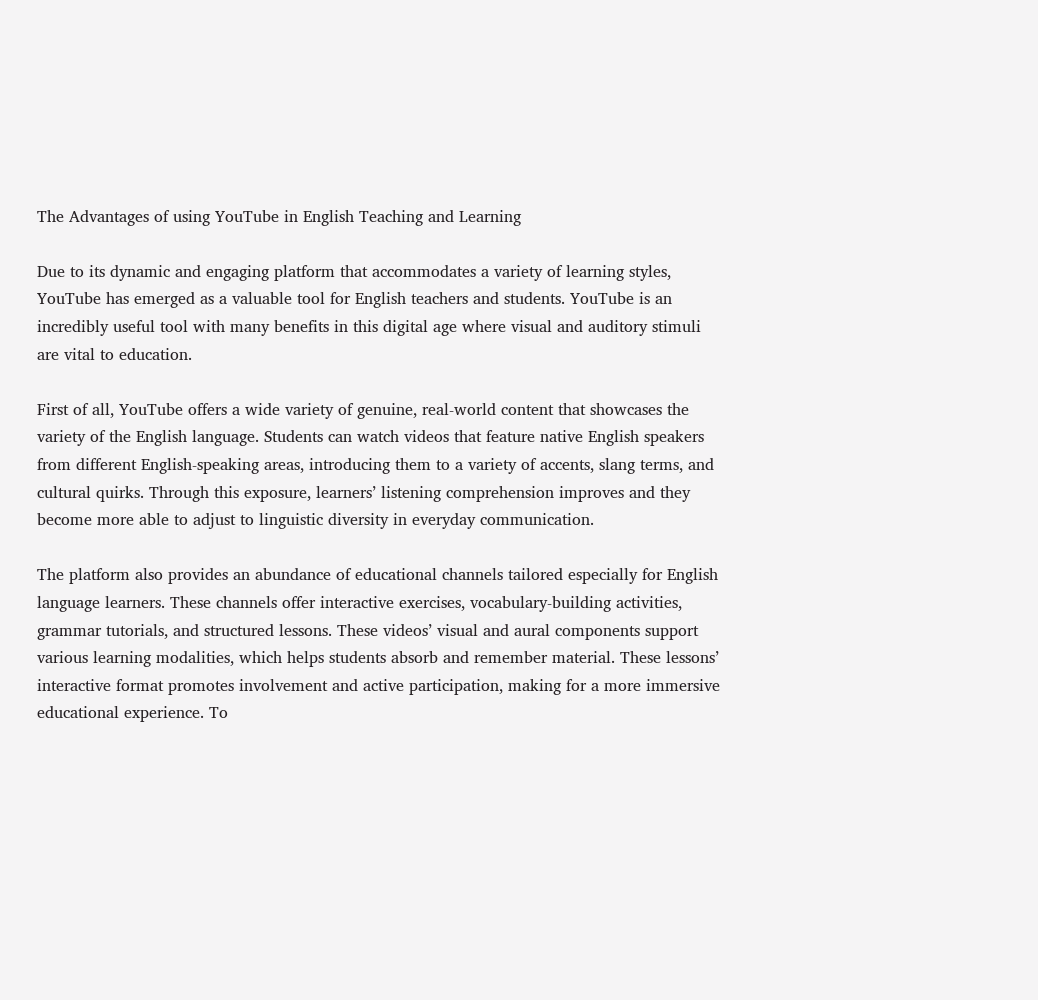The Advantages of using YouTube in English Teaching and Learning

Due to its dynamic and engaging platform that accommodates a variety of learning styles, YouTube has emerged as a valuable tool for English teachers and students. YouTube is an incredibly useful tool with many benefits in this digital age where visual and auditory stimuli are vital to education.

First of all, YouTube offers a wide variety of genuine, real-world content that showcases the variety of the English language. Students can watch videos that feature native English speakers from different English-speaking areas, introducing them to a variety of accents, slang terms, and cultural quirks. Through this exposure, learners’ listening comprehension improves and they become more able to adjust to linguistic diversity in everyday communication.

The platform also provides an abundance of educational channels tailored especially for English language learners. These channels offer interactive exercises, vocabulary-building activities, grammar tutorials, and structured lessons. These videos’ visual and aural components support various learning modalities, which helps students absorb and remember material. These lessons’ interactive format promotes involvement and active participation, making for a more immersive educational experience. To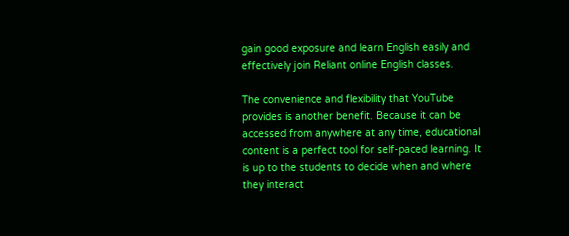gain good exposure and learn English easily and effectively join Reliant online English classes.

The convenience and flexibility that YouTube provides is another benefit. Because it can be accessed from anywhere at any time, educational content is a perfect tool for self-paced learning. It is up to the students to decide when and where they interact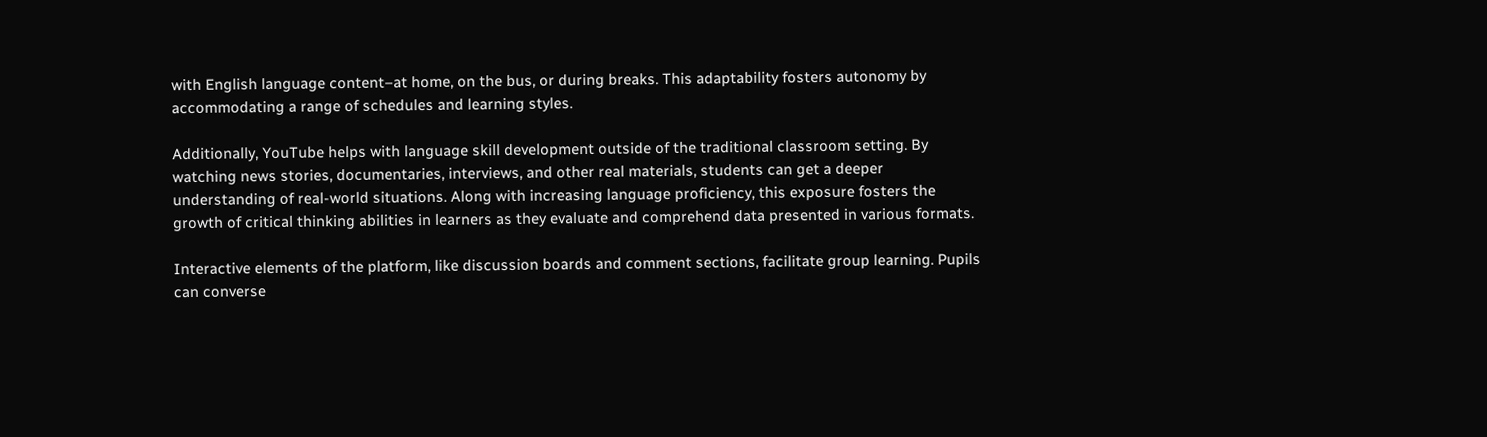with English language content–at home, on the bus, or during breaks. This adaptability fosters autonomy by accommodating a range of schedules and learning styles.

Additionally, YouTube helps with language skill development outside of the traditional classroom setting. By watching news stories, documentaries, interviews, and other real materials, students can get a deeper understanding of real-world situations. Along with increasing language proficiency, this exposure fosters the growth of critical thinking abilities in learners as they evaluate and comprehend data presented in various formats.

Interactive elements of the platform, like discussion boards and comment sections, facilitate group learning. Pupils can converse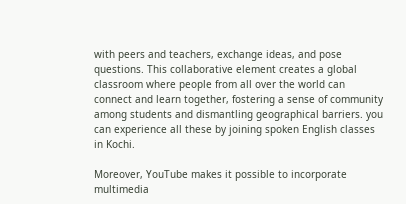with peers and teachers, exchange ideas, and pose questions. This collaborative element creates a global classroom where people from all over the world can connect and learn together, fostering a sense of community among students and dismantling geographical barriers. you can experience all these by joining spoken English classes in Kochi.

Moreover, YouTube makes it possible to incorporate multimedia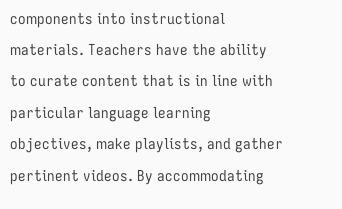components into instructional materials. Teachers have the ability to curate content that is in line with particular language learning objectives, make playlists, and gather pertinent videos. By accommodating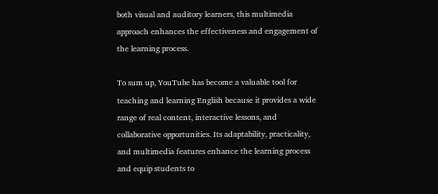both visual and auditory learners, this multimedia approach enhances the effectiveness and engagement of the learning process.

To sum up, YouTube has become a valuable tool for teaching and learning English because it provides a wide range of real content, interactive lessons, and collaborative opportunities. Its adaptability, practicality, and multimedia features enhance the learning process and equip students to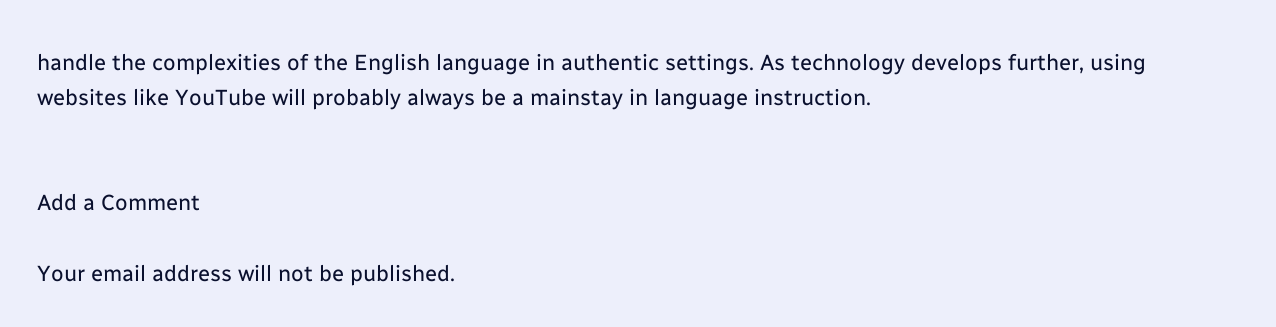handle the complexities of the English language in authentic settings. As technology develops further, using websites like YouTube will probably always be a mainstay in language instruction.


Add a Comment

Your email address will not be published.